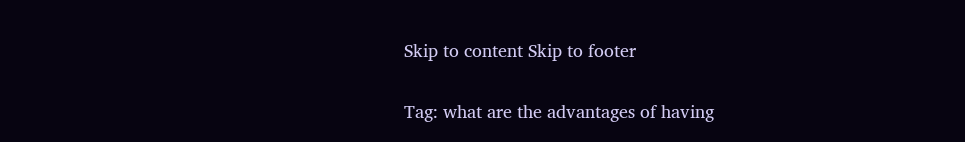Skip to content Skip to footer

Tag: what are the advantages of having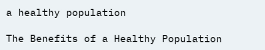a healthy population

The Benefits of a Healthy Population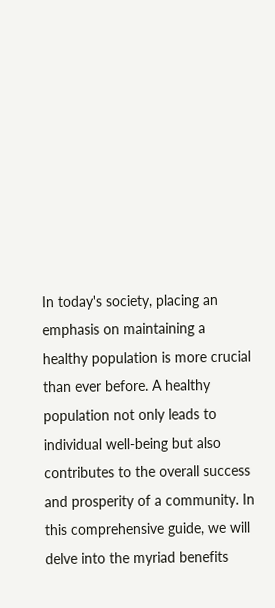In today's society, placing an emphasis on maintaining a healthy population is more crucial than ever before. A healthy population not only leads to individual well-being but also contributes to the overall success and prosperity of a community. In this comprehensive guide, we will delve into the myriad benefits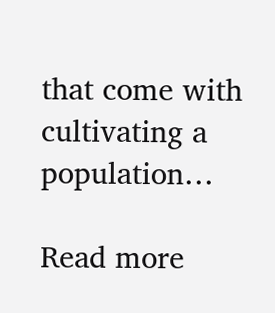that come with cultivating a population…

Read more